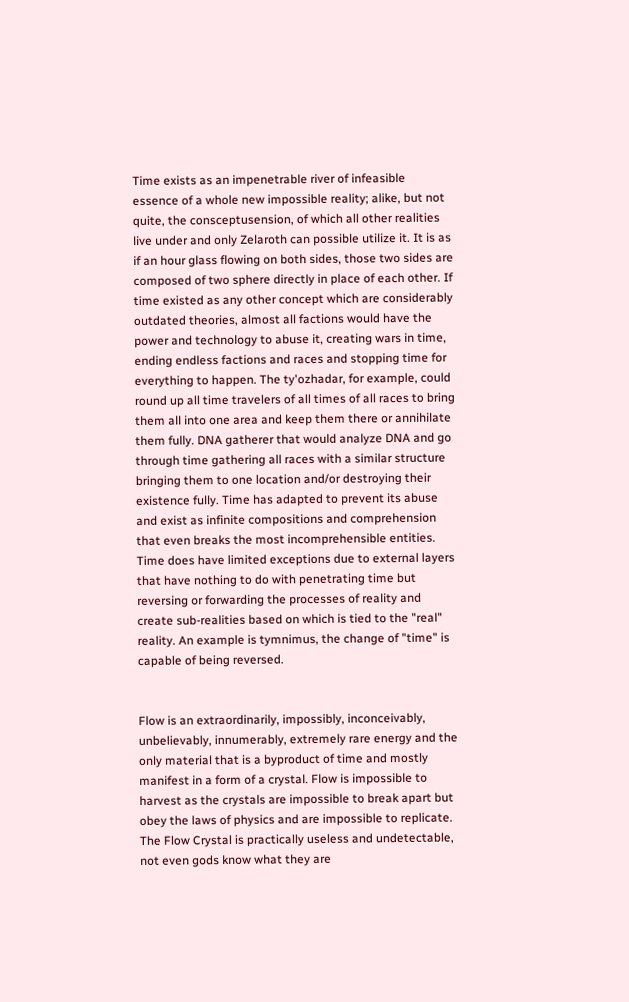Time exists as an impenetrable river of infeasible essence of a whole new impossible reality; alike, but not quite, the consceptusension, of which all other realities live under and only Zelaroth can possible utilize it. It is as if an hour glass flowing on both sides, those two sides are composed of two sphere directly in place of each other. If time existed as any other concept which are considerably outdated theories, almost all factions would have the power and technology to abuse it, creating wars in time, ending endless factions and races and stopping time for everything to happen. The ty'ozhadar, for example, could round up all time travelers of all times of all races to bring them all into one area and keep them there or annihilate them fully. DNA gatherer that would analyze DNA and go through time gathering all races with a similar structure bringing them to one location and/or destroying their existence fully. Time has adapted to prevent its abuse and exist as infinite compositions and comprehension that even breaks the most incomprehensible entities. Time does have limited exceptions due to external layers that have nothing to do with penetrating time but reversing or forwarding the processes of reality and create sub-realities based on which is tied to the "real" reality. An example is tymnimus, the change of "time" is capable of being reversed.


Flow is an extraordinarily, impossibly, inconceivably, unbelievably, innumerably, extremely rare energy and the only material that is a byproduct of time and mostly manifest in a form of a crystal. Flow is impossible to harvest as the crystals are impossible to break apart but obey the laws of physics and are impossible to replicate. The Flow Crystal is practically useless and undetectable, not even gods know what they are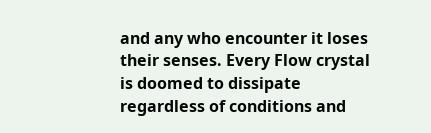and any who encounter it loses their senses. Every Flow crystal is doomed to dissipate regardless of conditions and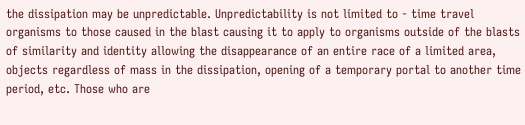the dissipation may be unpredictable. Unpredictability is not limited to - time travel organisms to those caused in the blast causing it to apply to organisms outside of the blasts of similarity and identity allowing the disappearance of an entire race of a limited area, objects regardless of mass in the dissipation, opening of a temporary portal to another time period, etc. Those who are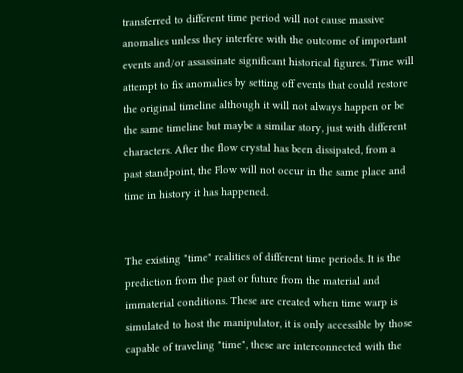transferred to different time period will not cause massive anomalies unless they interfere with the outcome of important events and/or assassinate significant historical figures. Time will attempt to fix anomalies by setting off events that could restore the original timeline although it will not always happen or be the same timeline but maybe a similar story, just with different characters. After the flow crystal has been dissipated, from a past standpoint, the Flow will not occur in the same place and time in history it has happened.


The existing "time" realities of different time periods. It is the prediction from the past or future from the material and immaterial conditions. These are created when time warp is simulated to host the manipulator, it is only accessible by those capable of traveling "time", these are interconnected with the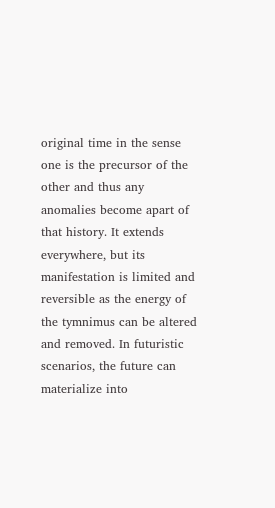original time in the sense one is the precursor of the other and thus any anomalies become apart of that history. It extends everywhere, but its manifestation is limited and reversible as the energy of the tymnimus can be altered and removed. In futuristic scenarios, the future can materialize into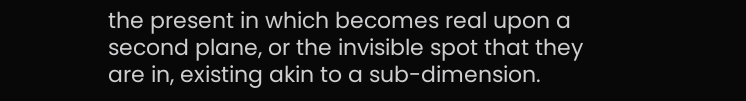the present in which becomes real upon a second plane, or the invisible spot that they are in, existing akin to a sub-dimension.